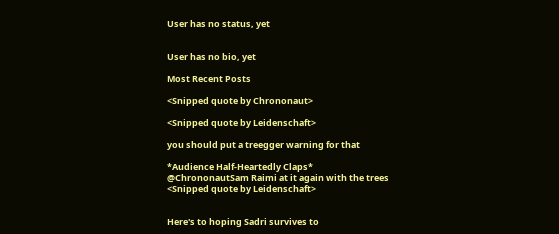User has no status, yet


User has no bio, yet

Most Recent Posts

<Snipped quote by Chrononaut>

<Snipped quote by Leidenschaft>

you should put a treegger warning for that

*Audience Half-Heartedly Claps*
@ChrononautSam Raimi at it again with the trees
<Snipped quote by Leidenschaft>


Here's to hoping Sadri survives to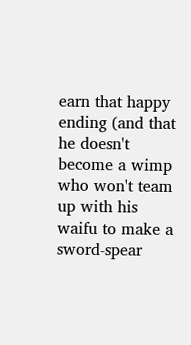earn that happy ending (and that he doesn't become a wimp who won't team up with his waifu to make a sword-spear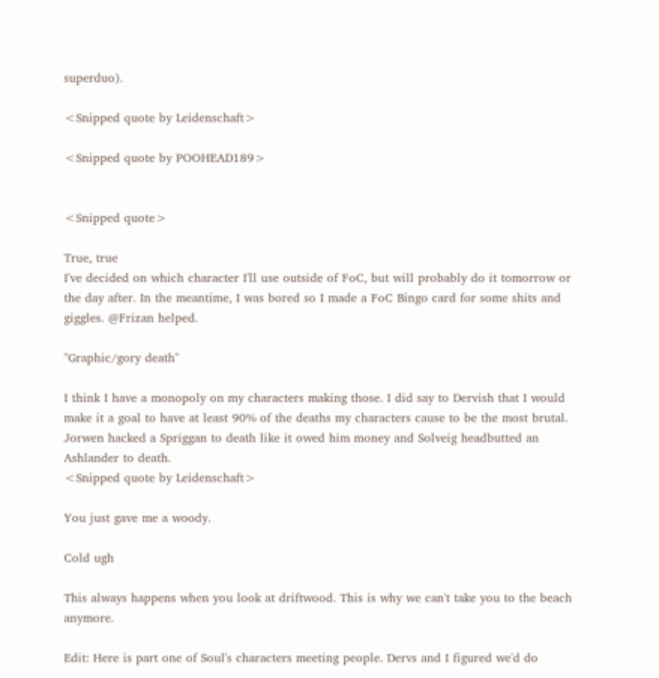superduo).

<Snipped quote by Leidenschaft>

<Snipped quote by POOHEAD189>


<Snipped quote>

True, true
I've decided on which character I'll use outside of FoC, but will probably do it tomorrow or the day after. In the meantime, I was bored so I made a FoC Bingo card for some shits and giggles. @Frizan helped.

"Graphic/gory death"

I think I have a monopoly on my characters making those. I did say to Dervish that I would make it a goal to have at least 90% of the deaths my characters cause to be the most brutal. Jorwen hacked a Spriggan to death like it owed him money and Solveig headbutted an Ashlander to death.
<Snipped quote by Leidenschaft>

You just gave me a woody.

Cold ugh

This always happens when you look at driftwood. This is why we can't take you to the beach anymore.

Edit: Here is part one of Soul's characters meeting people. Dervs and I figured we'd do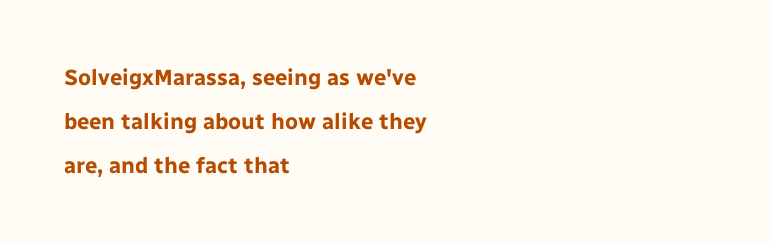SolveigxMarassa, seeing as we've been talking about how alike they are, and the fact that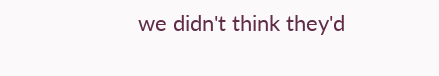we didn't think they'd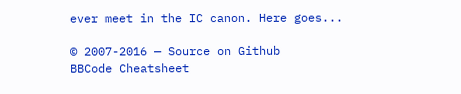ever meet in the IC canon. Here goes...

© 2007-2016 — Source on Github
BBCode Cheatsheet